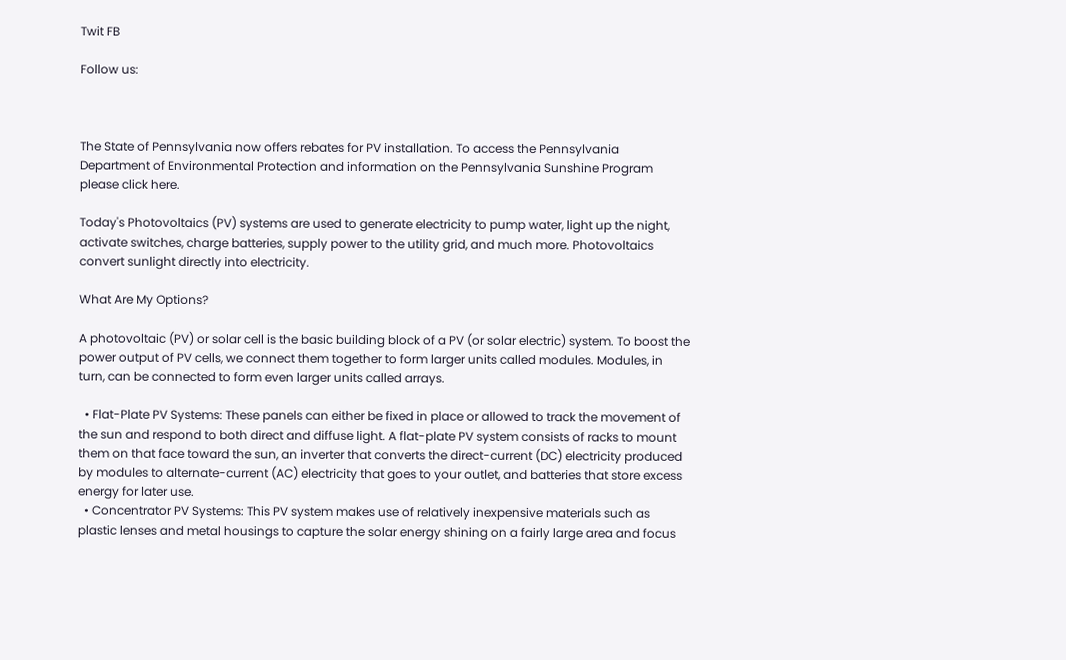Twit FB

Follow us:



The State of Pennsylvania now offers rebates for PV installation. To access the Pennsylvania Department of Environmental Protection and information on the Pennsylvania Sunshine Program please click here.

Today's Photovoltaics (PV) systems are used to generate electricity to pump water, light up the night, activate switches, charge batteries, supply power to the utility grid, and much more. Photovoltaics convert sunlight directly into electricity.

What Are My Options?

A photovoltaic (PV) or solar cell is the basic building block of a PV (or solar electric) system. To boost the power output of PV cells, we connect them together to form larger units called modules. Modules, in turn, can be connected to form even larger units called arrays.

  • Flat-Plate PV Systems: These panels can either be fixed in place or allowed to track the movement of the sun and respond to both direct and diffuse light. A flat-plate PV system consists of racks to mount them on that face toward the sun, an inverter that converts the direct-current (DC) electricity produced by modules to alternate-current (AC) electricity that goes to your outlet, and batteries that store excess energy for later use.
  • Concentrator PV Systems: This PV system makes use of relatively inexpensive materials such as plastic lenses and metal housings to capture the solar energy shining on a fairly large area and focus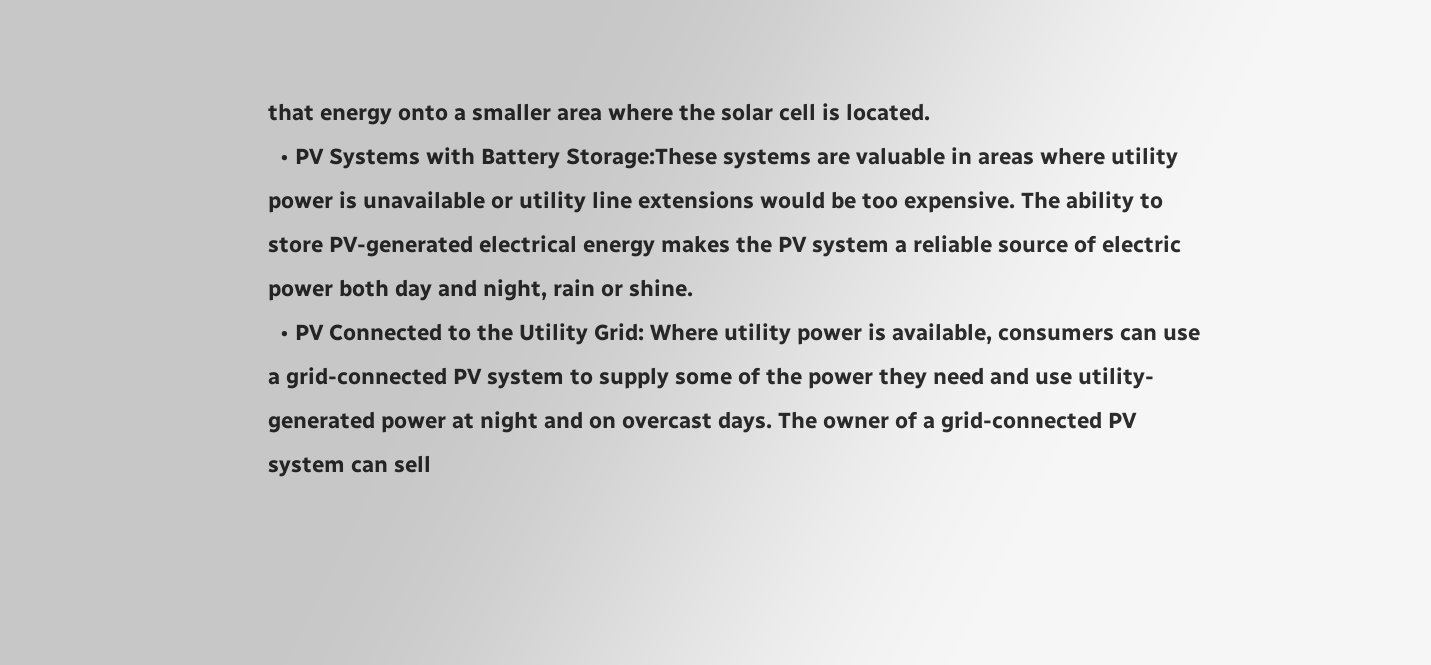that energy onto a smaller area where the solar cell is located.
  • PV Systems with Battery Storage:These systems are valuable in areas where utility power is unavailable or utility line extensions would be too expensive. The ability to store PV-generated electrical energy makes the PV system a reliable source of electric power both day and night, rain or shine.
  • PV Connected to the Utility Grid: Where utility power is available, consumers can use a grid-connected PV system to supply some of the power they need and use utility-generated power at night and on overcast days. The owner of a grid-connected PV system can sell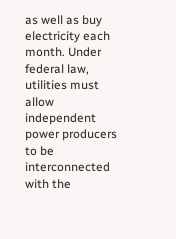as well as buy electricity each month. Under federal law, utilities must allow independent power producers to be interconnected with the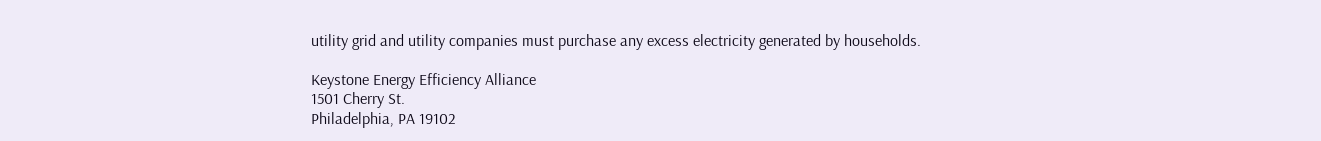utility grid and utility companies must purchase any excess electricity generated by households.

Keystone Energy Efficiency Alliance
1501 Cherry St.
Philadelphia, PA 19102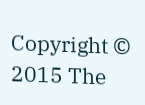Copyright © 2015 The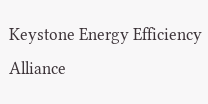Keystone Energy Efficiency Alliance